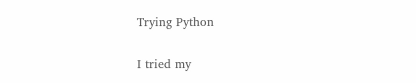Trying Python

I tried my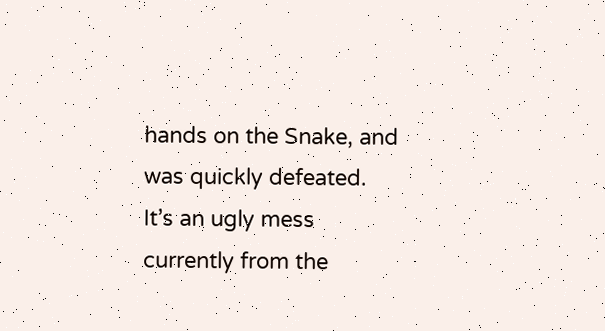hands on the Snake, and was quickly defeated. It’s an ugly mess currently from the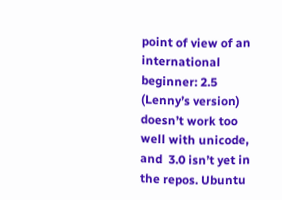point of view of an international beginner: 2.5 (Lenny’s version) doesn’t work too well with unicode, and  3.0 isn’t yet in the repos. Ubuntu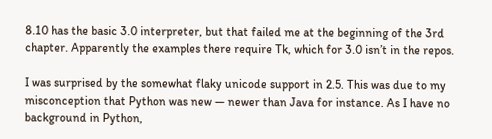8.10 has the basic 3.0 interpreter, but that failed me at the beginning of the 3rd chapter. Apparently the examples there require Tk, which for 3.0 isn’t in the repos.

I was surprised by the somewhat flaky unicode support in 2.5. This was due to my misconception that Python was new — newer than Java for instance. As I have no background in Python,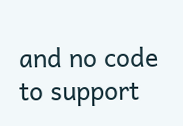and no code to support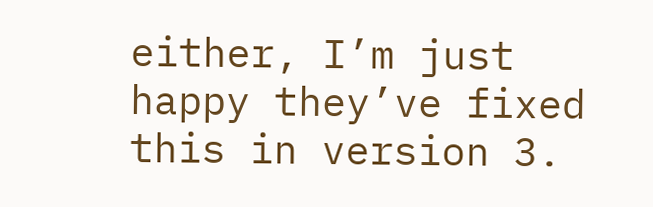either, I’m just happy they’ve fixed this in version 3.